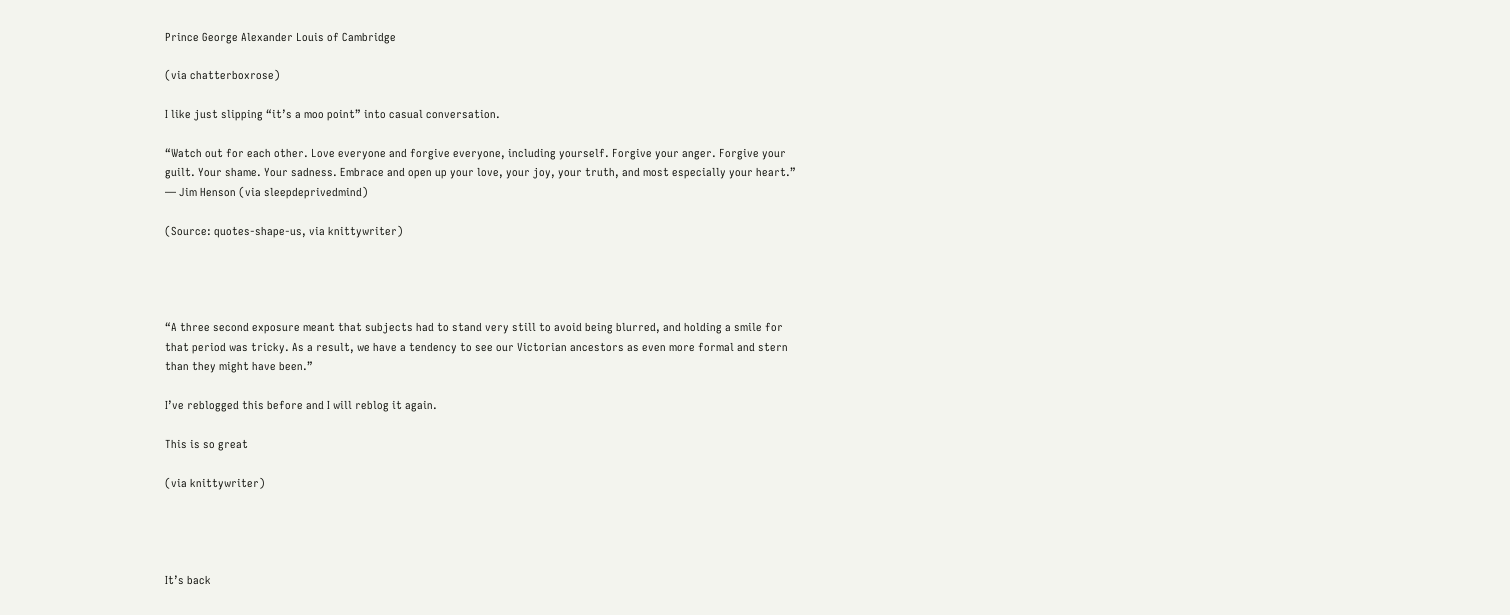Prince George Alexander Louis of Cambridge

(via chatterboxrose)

I like just slipping “it’s a moo point” into casual conversation.

“Watch out for each other. Love everyone and forgive everyone, including yourself. Forgive your anger. Forgive your guilt. Your shame. Your sadness. Embrace and open up your love, your joy, your truth, and most especially your heart.”
— Jim Henson (via sleepdeprivedmind)

(Source: quotes-shape-us, via knittywriter)




“A three second exposure meant that subjects had to stand very still to avoid being blurred, and holding a smile for that period was tricky. As a result, we have a tendency to see our Victorian ancestors as even more formal and stern than they might have been.”

I’ve reblogged this before and I will reblog it again.

This is so great

(via knittywriter)




It’s back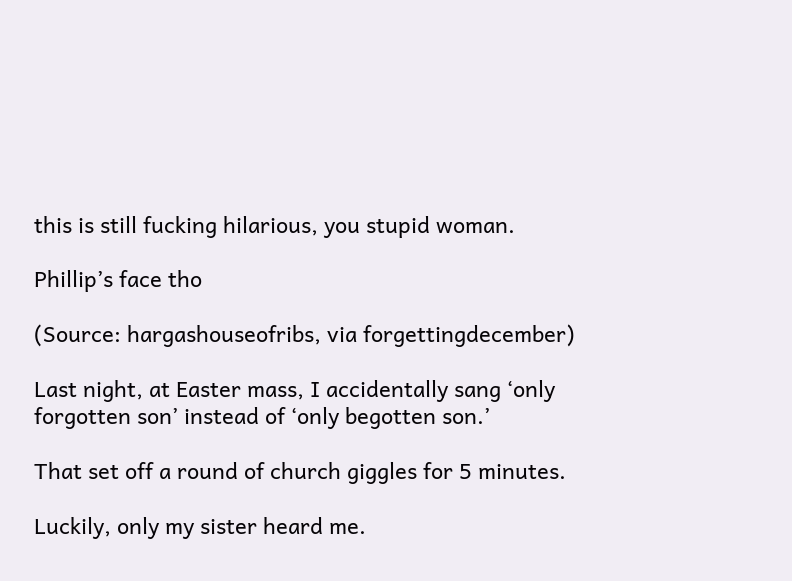this is still fucking hilarious, you stupid woman.

Phillip’s face tho

(Source: hargashouseofribs, via forgettingdecember)

Last night, at Easter mass, I accidentally sang ‘only forgotten son’ instead of ‘only begotten son.’

That set off a round of church giggles for 5 minutes.

Luckily, only my sister heard me.